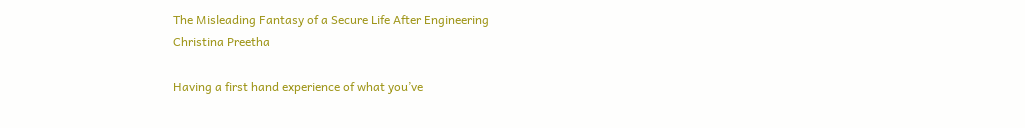The Misleading Fantasy of a Secure Life After Engineering
Christina Preetha

Having a first hand experience of what you’ve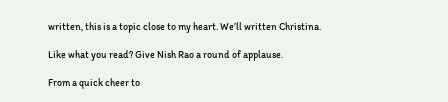written, this is a topic close to my heart. We’ll written Christina.

Like what you read? Give Nish Rao a round of applause.

From a quick cheer to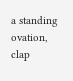a standing ovation, clap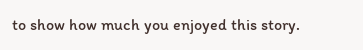to show how much you enjoyed this story.